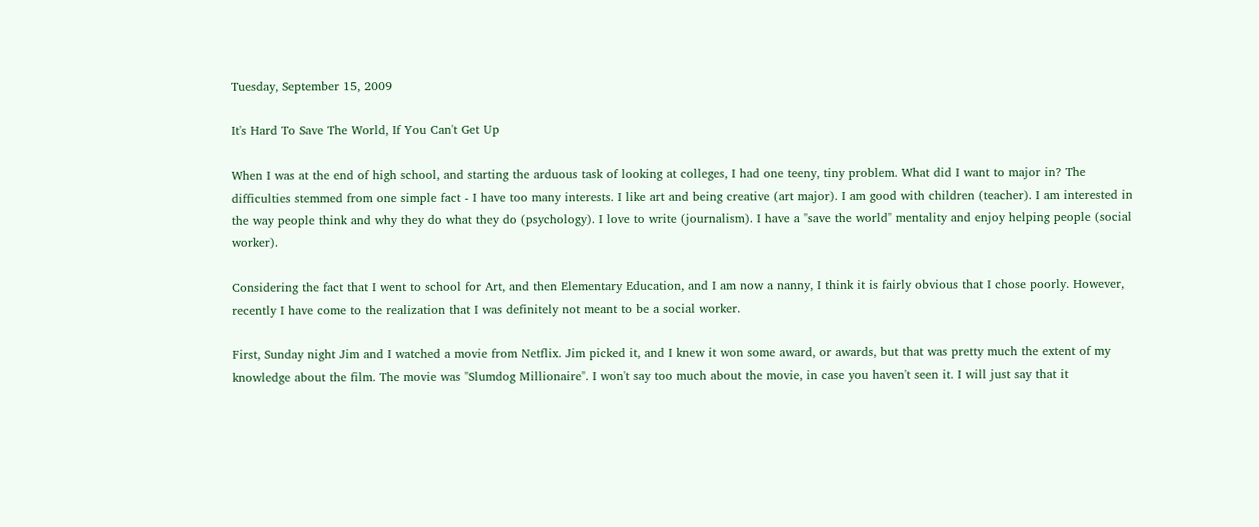Tuesday, September 15, 2009

It's Hard To Save The World, If You Can't Get Up

When I was at the end of high school, and starting the arduous task of looking at colleges, I had one teeny, tiny problem. What did I want to major in? The difficulties stemmed from one simple fact - I have too many interests. I like art and being creative (art major). I am good with children (teacher). I am interested in the way people think and why they do what they do (psychology). I love to write (journalism). I have a "save the world" mentality and enjoy helping people (social worker).

Considering the fact that I went to school for Art, and then Elementary Education, and I am now a nanny, I think it is fairly obvious that I chose poorly. However, recently I have come to the realization that I was definitely not meant to be a social worker.

First, Sunday night Jim and I watched a movie from Netflix. Jim picked it, and I knew it won some award, or awards, but that was pretty much the extent of my knowledge about the film. The movie was "Slumdog Millionaire". I won't say too much about the movie, in case you haven't seen it. I will just say that it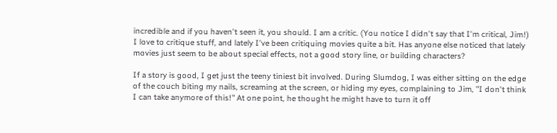incredible and if you haven't seen it, you should. I am a critic. (You notice I didn't say that I'm critical, Jim!) I love to critique stuff, and lately I've been critiquing movies quite a bit. Has anyone else noticed that lately movies just seem to be about special effects, not a good story line, or building characters?

If a story is good, I get just the teeny tiniest bit involved. During Slumdog, I was either sitting on the edge of the couch biting my nails, screaming at the screen, or hiding my eyes, complaining to Jim, "I don't think I can take anymore of this!" At one point, he thought he might have to turn it off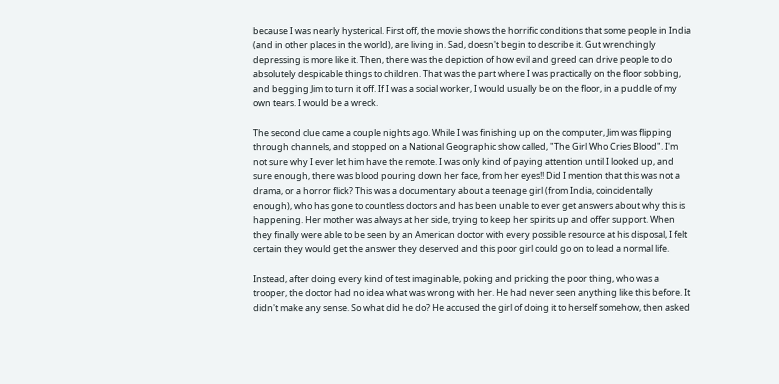because I was nearly hysterical. First off, the movie shows the horrific conditions that some people in India (and in other places in the world), are living in. Sad, doesn't begin to describe it. Gut wrenchingly depressing is more like it. Then, there was the depiction of how evil and greed can drive people to do absolutely despicable things to children. That was the part where I was practically on the floor sobbing, and begging Jim to turn it off. If I was a social worker, I would usually be on the floor, in a puddle of my own tears. I would be a wreck.

The second clue came a couple nights ago. While I was finishing up on the computer, Jim was flipping through channels, and stopped on a National Geographic show called, "The Girl Who Cries Blood". I'm not sure why I ever let him have the remote. I was only kind of paying attention until I looked up, and sure enough, there was blood pouring down her face, from her eyes!! Did I mention that this was not a drama, or a horror flick? This was a documentary about a teenage girl (from India, coincidentally enough), who has gone to countless doctors and has been unable to ever get answers about why this is happening. Her mother was always at her side, trying to keep her spirits up and offer support. When they finally were able to be seen by an American doctor with every possible resource at his disposal, I felt certain they would get the answer they deserved and this poor girl could go on to lead a normal life.

Instead, after doing every kind of test imaginable, poking and pricking the poor thing, who was a trooper, the doctor had no idea what was wrong with her. He had never seen anything like this before. It didn't make any sense. So what did he do? He accused the girl of doing it to herself somehow, then asked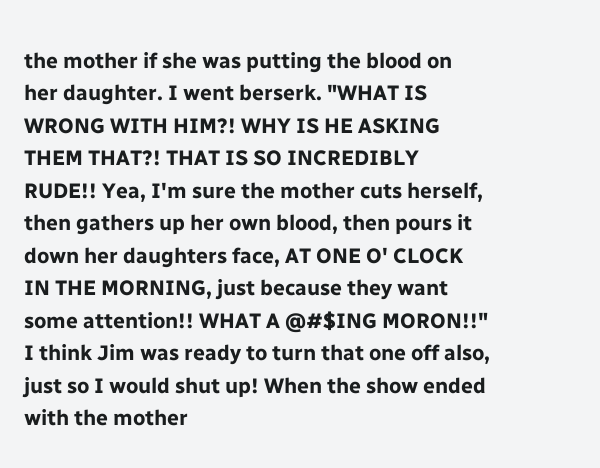the mother if she was putting the blood on her daughter. I went berserk. "WHAT IS WRONG WITH HIM?! WHY IS HE ASKING THEM THAT?! THAT IS SO INCREDIBLY RUDE!! Yea, I'm sure the mother cuts herself, then gathers up her own blood, then pours it down her daughters face, AT ONE O' CLOCK IN THE MORNING, just because they want some attention!! WHAT A @#$ING MORON!!" I think Jim was ready to turn that one off also, just so I would shut up! When the show ended with the mother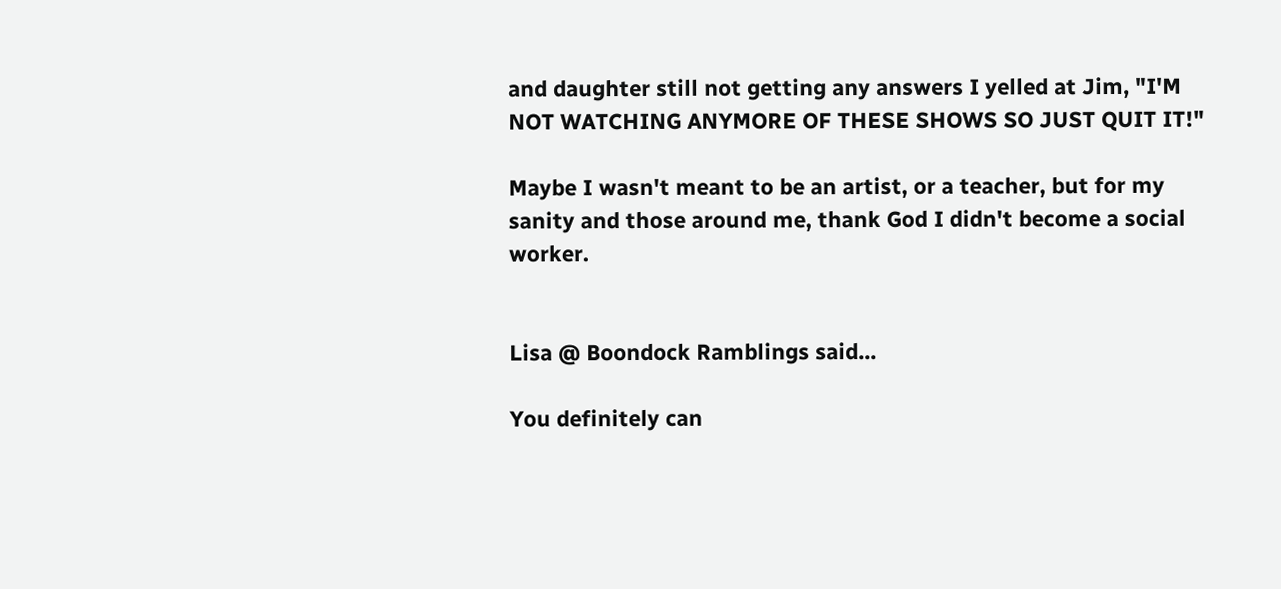and daughter still not getting any answers I yelled at Jim, "I'M NOT WATCHING ANYMORE OF THESE SHOWS SO JUST QUIT IT!"

Maybe I wasn't meant to be an artist, or a teacher, but for my sanity and those around me, thank God I didn't become a social worker.


Lisa @ Boondock Ramblings said...

You definitely can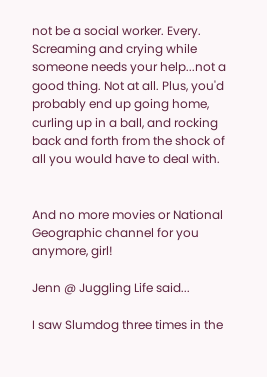not be a social worker. Every. Screaming and crying while someone needs your help...not a good thing. Not at all. Plus, you'd probably end up going home, curling up in a ball, and rocking back and forth from the shock of all you would have to deal with.


And no more movies or National Geographic channel for you anymore, girl!

Jenn @ Juggling Life said...

I saw Slumdog three times in the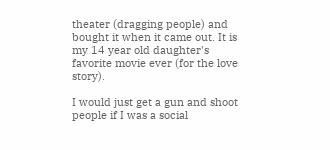theater (dragging people) and bought it when it came out. It is my 14 year old daughter's favorite movie ever (for the love story).

I would just get a gun and shoot people if I was a social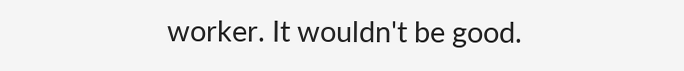worker. It wouldn't be good.